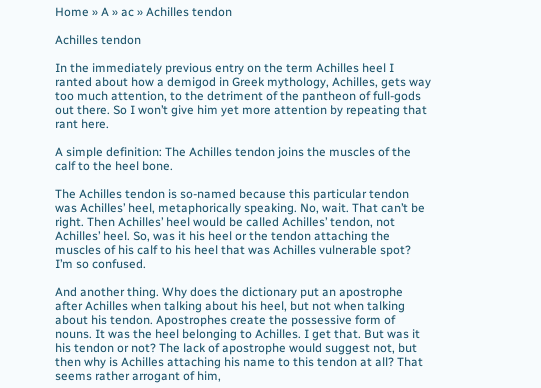Home » A » ac » Achilles tendon

Achilles tendon

In the immediately previous entry on the term Achilles heel I ranted about how a demigod in Greek mythology, Achilles, gets way too much attention, to the detriment of the pantheon of full-gods out there. So I won’t give him yet more attention by repeating that rant here.

A simple definition: The Achilles tendon joins the muscles of the calf to the heel bone.

The Achilles tendon is so-named because this particular tendon was Achilles’ heel, metaphorically speaking. No, wait. That can’t be right. Then Achilles’ heel would be called Achilles’ tendon, not Achilles’ heel. So, was it his heel or the tendon attaching the muscles of his calf to his heel that was Achilles vulnerable spot? I’m so confused.

And another thing. Why does the dictionary put an apostrophe after Achilles when talking about his heel, but not when talking about his tendon. Apostrophes create the possessive form of nouns. It was the heel belonging to Achilles. I get that. But was it his tendon or not? The lack of apostrophe would suggest not, but then why is Achilles attaching his name to this tendon at all? That seems rather arrogant of him,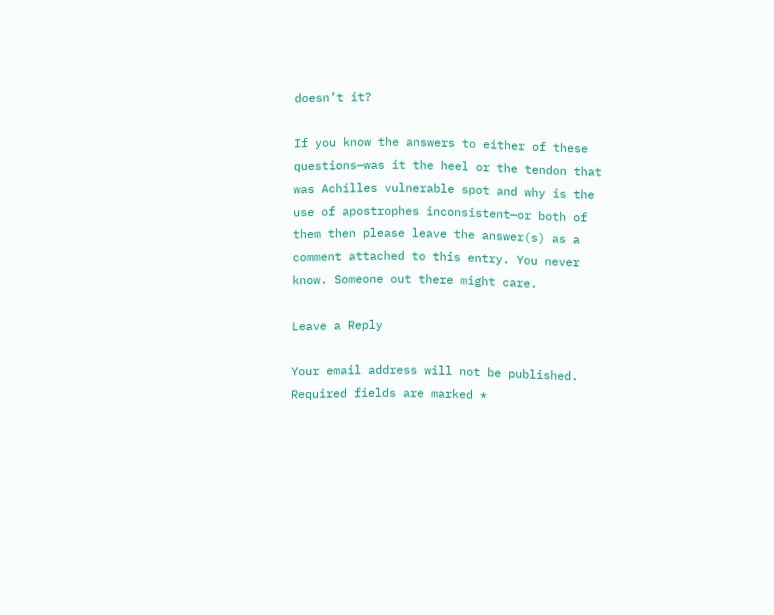doesn’t it?

If you know the answers to either of these questions—was it the heel or the tendon that was Achilles vulnerable spot and why is the use of apostrophes inconsistent—or both of them then please leave the answer(s) as a comment attached to this entry. You never know. Someone out there might care.

Leave a Reply

Your email address will not be published. Required fields are marked *